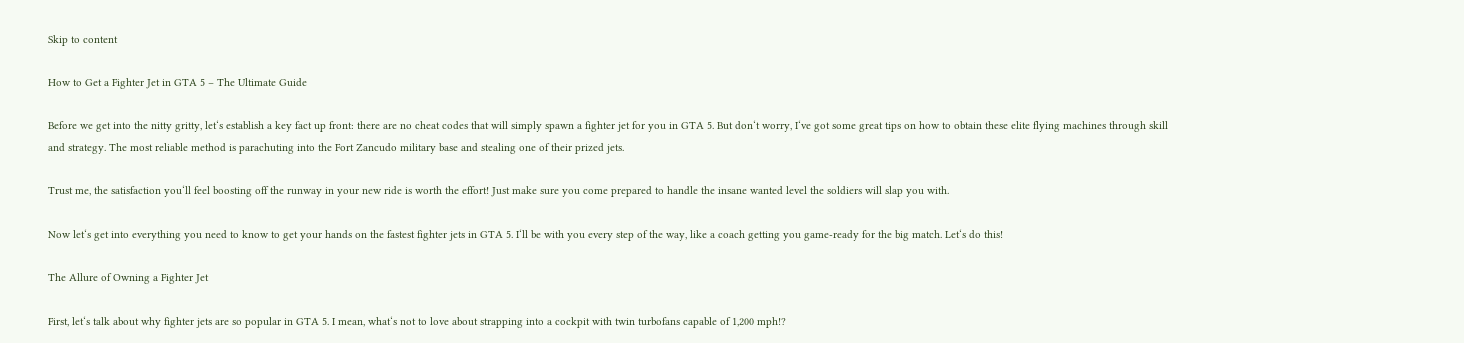Skip to content

How to Get a Fighter Jet in GTA 5 – The Ultimate Guide

Before we get into the nitty gritty, let‘s establish a key fact up front: there are no cheat codes that will simply spawn a fighter jet for you in GTA 5. But don‘t worry, I‘ve got some great tips on how to obtain these elite flying machines through skill and strategy. The most reliable method is parachuting into the Fort Zancudo military base and stealing one of their prized jets.

Trust me, the satisfaction you‘ll feel boosting off the runway in your new ride is worth the effort! Just make sure you come prepared to handle the insane wanted level the soldiers will slap you with.

Now let‘s get into everything you need to know to get your hands on the fastest fighter jets in GTA 5. I‘ll be with you every step of the way, like a coach getting you game-ready for the big match. Let‘s do this!

The Allure of Owning a Fighter Jet

First, let‘s talk about why fighter jets are so popular in GTA 5. I mean, what‘s not to love about strapping into a cockpit with twin turbofans capable of 1,200 mph!?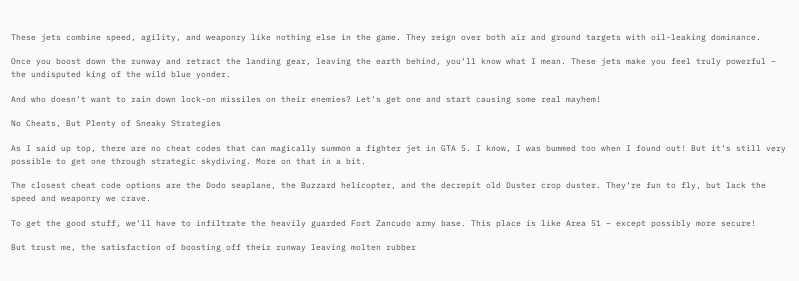These jets combine speed, agility, and weaponry like nothing else in the game. They reign over both air and ground targets with oil-leaking dominance.

Once you boost down the runway and retract the landing gear, leaving the earth behind, you‘ll know what I mean. These jets make you feel truly powerful – the undisputed king of the wild blue yonder.

And who doesn‘t want to rain down lock-on missiles on their enemies? Let‘s get one and start causing some real mayhem!

No Cheats, But Plenty of Sneaky Strategies

As I said up top, there are no cheat codes that can magically summon a fighter jet in GTA 5. I know, I was bummed too when I found out! But it‘s still very possible to get one through strategic skydiving. More on that in a bit.

The closest cheat code options are the Dodo seaplane, the Buzzard helicopter, and the decrepit old Duster crop duster. They‘re fun to fly, but lack the speed and weaponry we crave.

To get the good stuff, we‘ll have to infiltrate the heavily guarded Fort Zancudo army base. This place is like Area 51 – except possibly more secure!

But trust me, the satisfaction of boosting off their runway leaving molten rubber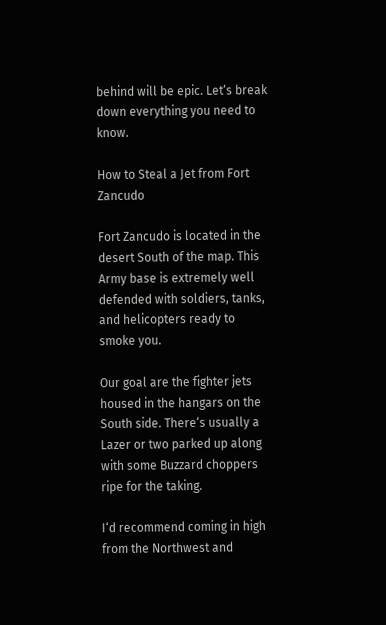behind will be epic. Let‘s break down everything you need to know.

How to Steal a Jet from Fort Zancudo

Fort Zancudo is located in the desert South of the map. This Army base is extremely well defended with soldiers, tanks, and helicopters ready to smoke you.

Our goal are the fighter jets housed in the hangars on the South side. There‘s usually a Lazer or two parked up along with some Buzzard choppers ripe for the taking.

I‘d recommend coming in high from the Northwest and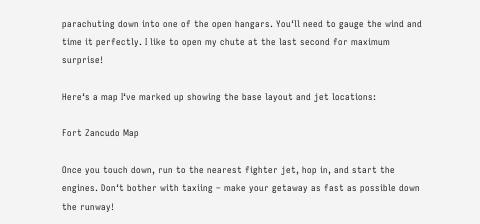parachuting down into one of the open hangars. You‘ll need to gauge the wind and time it perfectly. I like to open my chute at the last second for maximum surprise!

Here‘s a map I‘ve marked up showing the base layout and jet locations:

Fort Zancudo Map

Once you touch down, run to the nearest fighter jet, hop in, and start the engines. Don‘t bother with taxiing – make your getaway as fast as possible down the runway!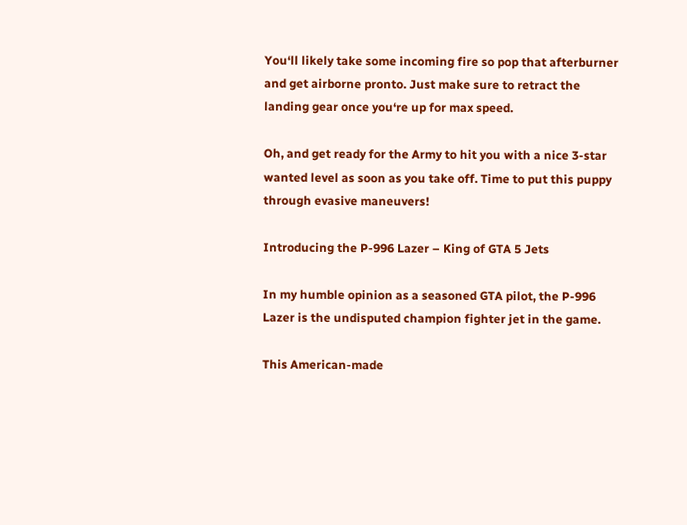You‘ll likely take some incoming fire so pop that afterburner and get airborne pronto. Just make sure to retract the landing gear once you‘re up for max speed.

Oh, and get ready for the Army to hit you with a nice 3-star wanted level as soon as you take off. Time to put this puppy through evasive maneuvers!

Introducing the P-996 Lazer – King of GTA 5 Jets

In my humble opinion as a seasoned GTA pilot, the P-996 Lazer is the undisputed champion fighter jet in the game.

This American-made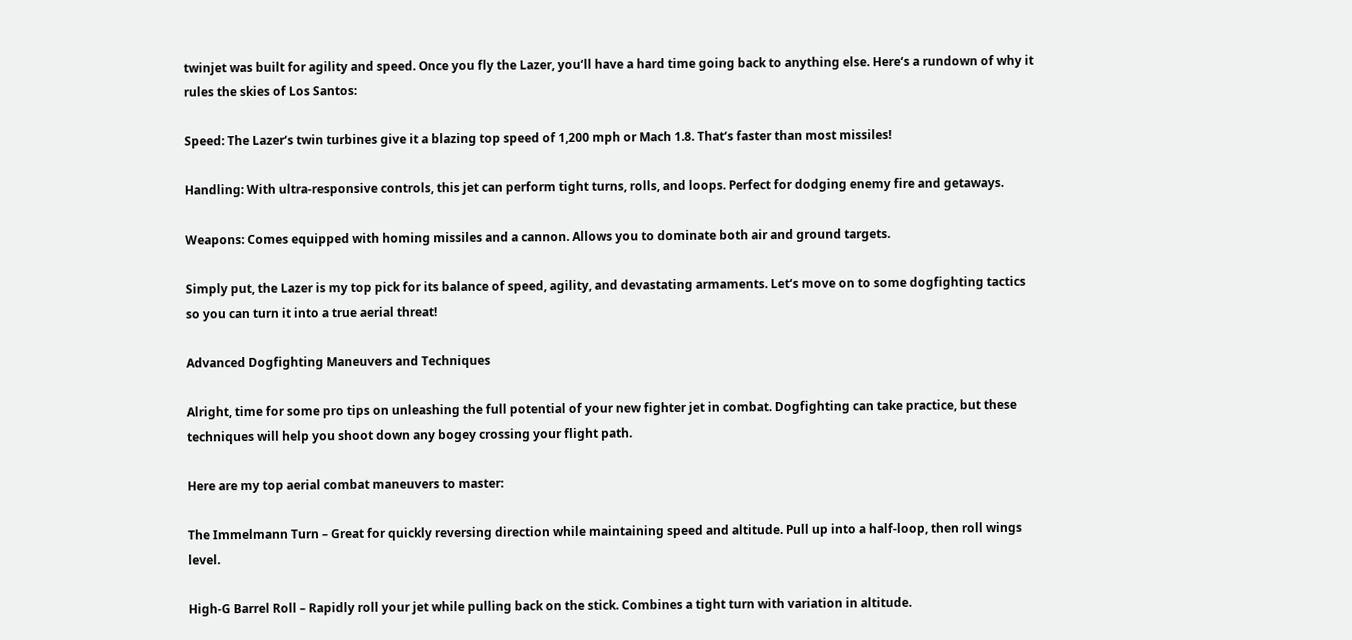twinjet was built for agility and speed. Once you fly the Lazer, you‘ll have a hard time going back to anything else. Here‘s a rundown of why it rules the skies of Los Santos:

Speed: The Lazer‘s twin turbines give it a blazing top speed of 1,200 mph or Mach 1.8. That‘s faster than most missiles!

Handling: With ultra-responsive controls, this jet can perform tight turns, rolls, and loops. Perfect for dodging enemy fire and getaways.

Weapons: Comes equipped with homing missiles and a cannon. Allows you to dominate both air and ground targets.

Simply put, the Lazer is my top pick for its balance of speed, agility, and devastating armaments. Let‘s move on to some dogfighting tactics so you can turn it into a true aerial threat!

Advanced Dogfighting Maneuvers and Techniques

Alright, time for some pro tips on unleashing the full potential of your new fighter jet in combat. Dogfighting can take practice, but these techniques will help you shoot down any bogey crossing your flight path.

Here are my top aerial combat maneuvers to master:

The Immelmann Turn – Great for quickly reversing direction while maintaining speed and altitude. Pull up into a half-loop, then roll wings level.

High-G Barrel Roll – Rapidly roll your jet while pulling back on the stick. Combines a tight turn with variation in altitude.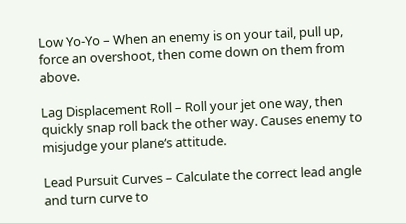Low Yo-Yo – When an enemy is on your tail, pull up, force an overshoot, then come down on them from above.

Lag Displacement Roll – Roll your jet one way, then quickly snap roll back the other way. Causes enemy to misjudge your plane‘s attitude.

Lead Pursuit Curves – Calculate the correct lead angle and turn curve to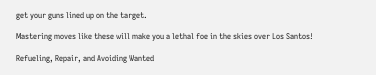get your guns lined up on the target.

Mastering moves like these will make you a lethal foe in the skies over Los Santos!

Refueling, Repair, and Avoiding Wanted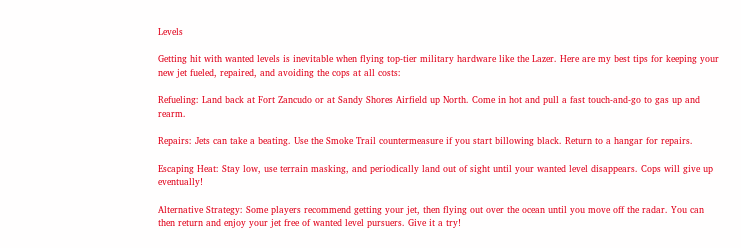Levels

Getting hit with wanted levels is inevitable when flying top-tier military hardware like the Lazer. Here are my best tips for keeping your new jet fueled, repaired, and avoiding the cops at all costs:

Refueling: Land back at Fort Zancudo or at Sandy Shores Airfield up North. Come in hot and pull a fast touch-and-go to gas up and rearm.

Repairs: Jets can take a beating. Use the Smoke Trail countermeasure if you start billowing black. Return to a hangar for repairs.

Escaping Heat: Stay low, use terrain masking, and periodically land out of sight until your wanted level disappears. Cops will give up eventually!

Alternative Strategy: Some players recommend getting your jet, then flying out over the ocean until you move off the radar. You can then return and enjoy your jet free of wanted level pursuers. Give it a try!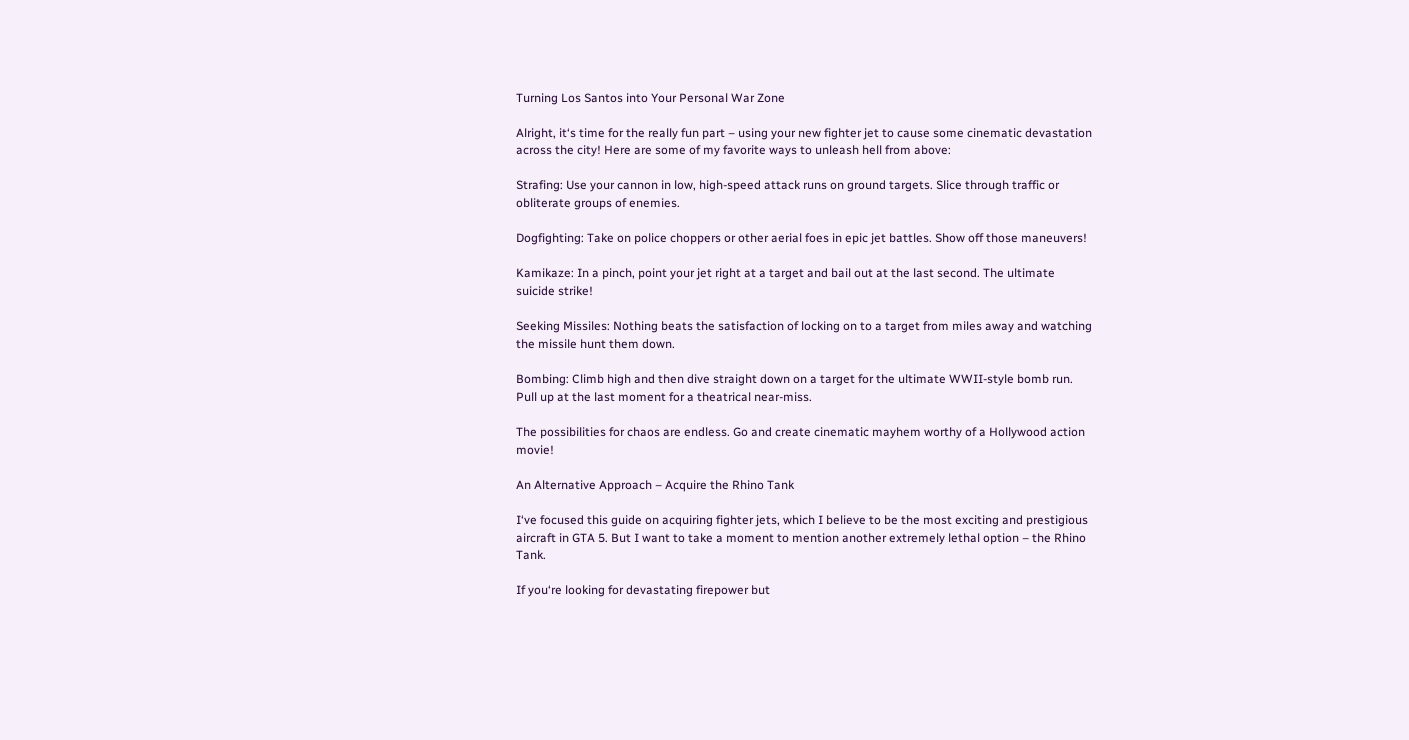Turning Los Santos into Your Personal War Zone

Alright, it‘s time for the really fun part – using your new fighter jet to cause some cinematic devastation across the city! Here are some of my favorite ways to unleash hell from above:

Strafing: Use your cannon in low, high-speed attack runs on ground targets. Slice through traffic or obliterate groups of enemies.

Dogfighting: Take on police choppers or other aerial foes in epic jet battles. Show off those maneuvers!

Kamikaze: In a pinch, point your jet right at a target and bail out at the last second. The ultimate suicide strike!

Seeking Missiles: Nothing beats the satisfaction of locking on to a target from miles away and watching the missile hunt them down.

Bombing: Climb high and then dive straight down on a target for the ultimate WWII-style bomb run. Pull up at the last moment for a theatrical near-miss.

The possibilities for chaos are endless. Go and create cinematic mayhem worthy of a Hollywood action movie!

An Alternative Approach – Acquire the Rhino Tank

I‘ve focused this guide on acquiring fighter jets, which I believe to be the most exciting and prestigious aircraft in GTA 5. But I want to take a moment to mention another extremely lethal option – the Rhino Tank.

If you‘re looking for devastating firepower but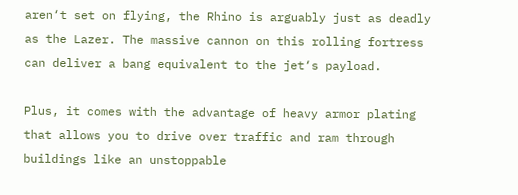aren‘t set on flying, the Rhino is arguably just as deadly as the Lazer. The massive cannon on this rolling fortress can deliver a bang equivalent to the jet‘s payload.

Plus, it comes with the advantage of heavy armor plating that allows you to drive over traffic and ram through buildings like an unstoppable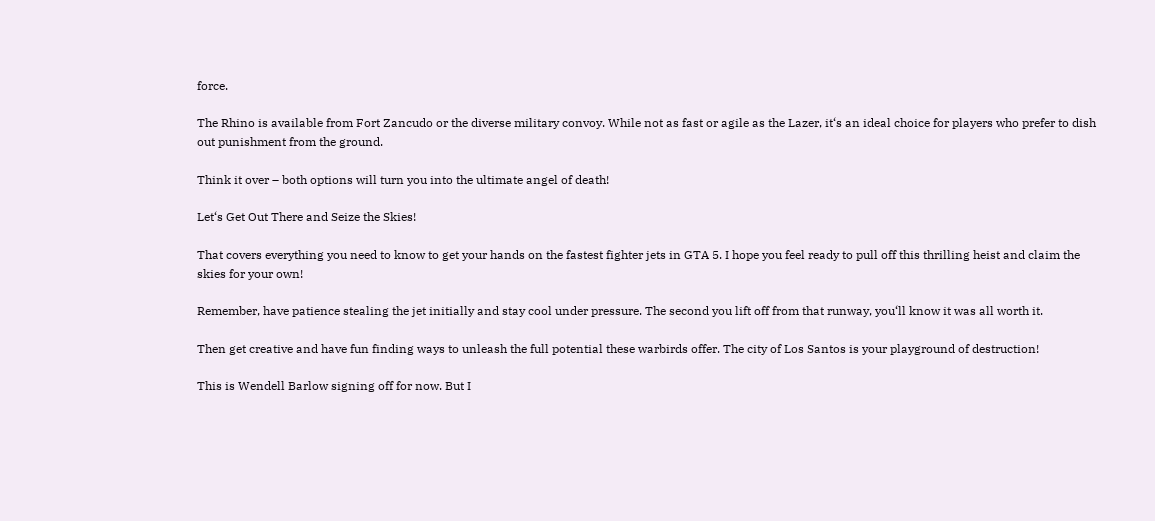force.

The Rhino is available from Fort Zancudo or the diverse military convoy. While not as fast or agile as the Lazer, it‘s an ideal choice for players who prefer to dish out punishment from the ground.

Think it over – both options will turn you into the ultimate angel of death!

Let‘s Get Out There and Seize the Skies!

That covers everything you need to know to get your hands on the fastest fighter jets in GTA 5. I hope you feel ready to pull off this thrilling heist and claim the skies for your own!

Remember, have patience stealing the jet initially and stay cool under pressure. The second you lift off from that runway, you‘ll know it was all worth it.

Then get creative and have fun finding ways to unleash the full potential these warbirds offer. The city of Los Santos is your playground of destruction!

This is Wendell Barlow signing off for now. But I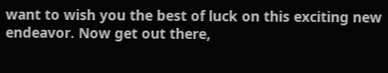want to wish you the best of luck on this exciting new endeavor. Now get out there,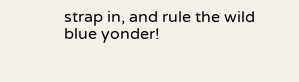strap in, and rule the wild blue yonder!